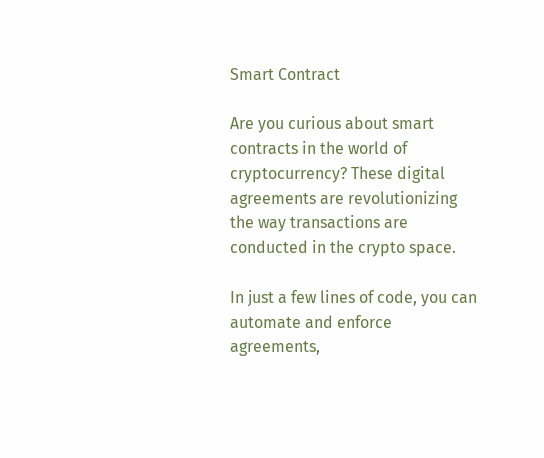Smart Contract

Are you curious about smart contracts in the world of cryptocurrency? These digital agreements are revolutionizing the way transactions are conducted in the crypto space.

In just a few lines of code, you can automate and enforce agreements,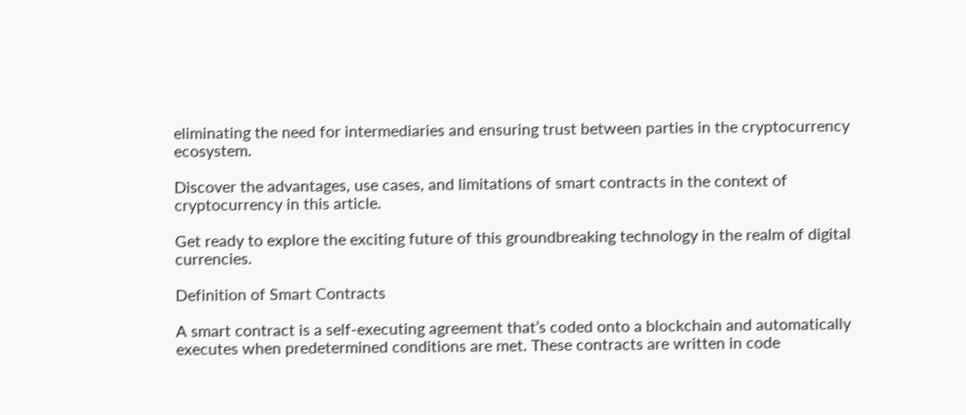eliminating the need for intermediaries and ensuring trust between parties in the cryptocurrency ecosystem.

Discover the advantages, use cases, and limitations of smart contracts in the context of cryptocurrency in this article.

Get ready to explore the exciting future of this groundbreaking technology in the realm of digital currencies.

Definition of Smart Contracts

A smart contract is a self-executing agreement that’s coded onto a blockchain and automatically executes when predetermined conditions are met. These contracts are written in code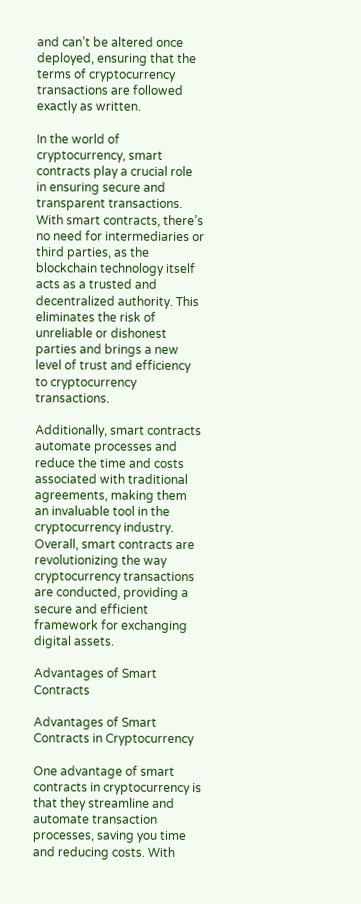and can’t be altered once deployed, ensuring that the terms of cryptocurrency transactions are followed exactly as written.

In the world of cryptocurrency, smart contracts play a crucial role in ensuring secure and transparent transactions. With smart contracts, there’s no need for intermediaries or third parties, as the blockchain technology itself acts as a trusted and decentralized authority. This eliminates the risk of unreliable or dishonest parties and brings a new level of trust and efficiency to cryptocurrency transactions.

Additionally, smart contracts automate processes and reduce the time and costs associated with traditional agreements, making them an invaluable tool in the cryptocurrency industry. Overall, smart contracts are revolutionizing the way cryptocurrency transactions are conducted, providing a secure and efficient framework for exchanging digital assets.

Advantages of Smart Contracts

Advantages of Smart Contracts in Cryptocurrency

One advantage of smart contracts in cryptocurrency is that they streamline and automate transaction processes, saving you time and reducing costs. With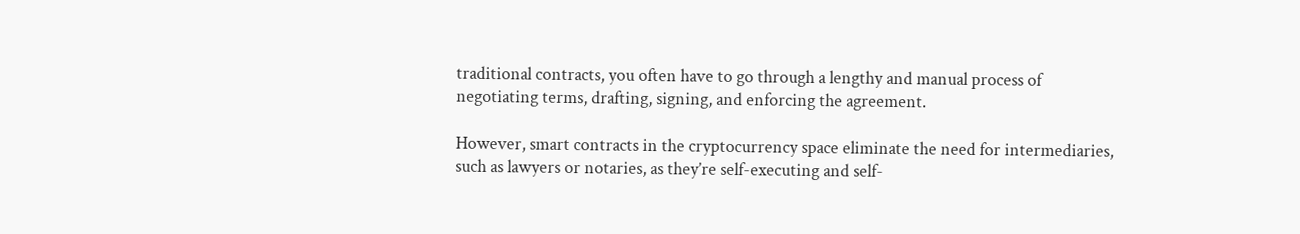traditional contracts, you often have to go through a lengthy and manual process of negotiating terms, drafting, signing, and enforcing the agreement.

However, smart contracts in the cryptocurrency space eliminate the need for intermediaries, such as lawyers or notaries, as they’re self-executing and self-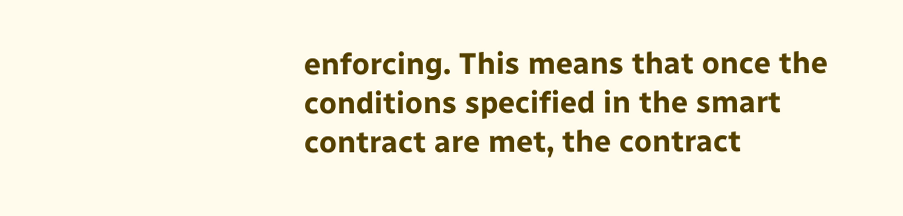enforcing. This means that once the conditions specified in the smart contract are met, the contract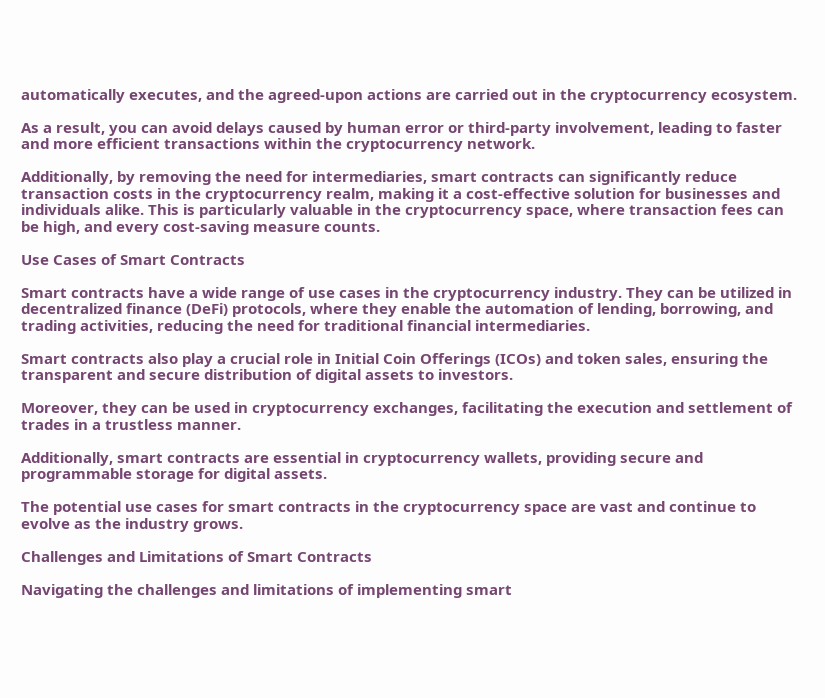automatically executes, and the agreed-upon actions are carried out in the cryptocurrency ecosystem.

As a result, you can avoid delays caused by human error or third-party involvement, leading to faster and more efficient transactions within the cryptocurrency network.

Additionally, by removing the need for intermediaries, smart contracts can significantly reduce transaction costs in the cryptocurrency realm, making it a cost-effective solution for businesses and individuals alike. This is particularly valuable in the cryptocurrency space, where transaction fees can be high, and every cost-saving measure counts.

Use Cases of Smart Contracts

Smart contracts have a wide range of use cases in the cryptocurrency industry. They can be utilized in decentralized finance (DeFi) protocols, where they enable the automation of lending, borrowing, and trading activities, reducing the need for traditional financial intermediaries.

Smart contracts also play a crucial role in Initial Coin Offerings (ICOs) and token sales, ensuring the transparent and secure distribution of digital assets to investors.

Moreover, they can be used in cryptocurrency exchanges, facilitating the execution and settlement of trades in a trustless manner.

Additionally, smart contracts are essential in cryptocurrency wallets, providing secure and programmable storage for digital assets.

The potential use cases for smart contracts in the cryptocurrency space are vast and continue to evolve as the industry grows.

Challenges and Limitations of Smart Contracts

Navigating the challenges and limitations of implementing smart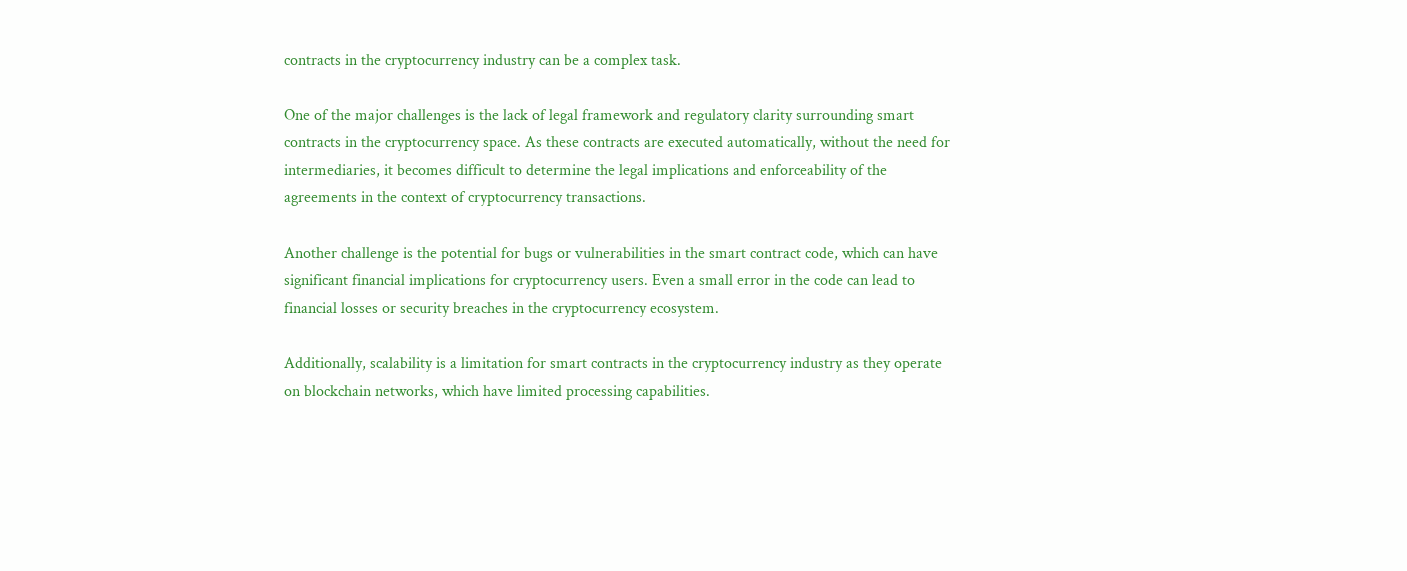contracts in the cryptocurrency industry can be a complex task.

One of the major challenges is the lack of legal framework and regulatory clarity surrounding smart contracts in the cryptocurrency space. As these contracts are executed automatically, without the need for intermediaries, it becomes difficult to determine the legal implications and enforceability of the agreements in the context of cryptocurrency transactions.

Another challenge is the potential for bugs or vulnerabilities in the smart contract code, which can have significant financial implications for cryptocurrency users. Even a small error in the code can lead to financial losses or security breaches in the cryptocurrency ecosystem.

Additionally, scalability is a limitation for smart contracts in the cryptocurrency industry as they operate on blockchain networks, which have limited processing capabilities.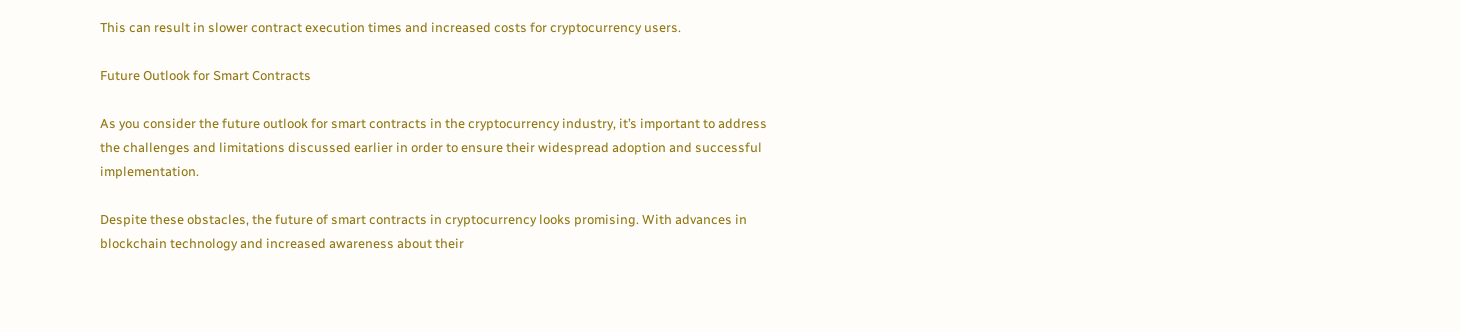This can result in slower contract execution times and increased costs for cryptocurrency users.

Future Outlook for Smart Contracts

As you consider the future outlook for smart contracts in the cryptocurrency industry, it’s important to address the challenges and limitations discussed earlier in order to ensure their widespread adoption and successful implementation.

Despite these obstacles, the future of smart contracts in cryptocurrency looks promising. With advances in blockchain technology and increased awareness about their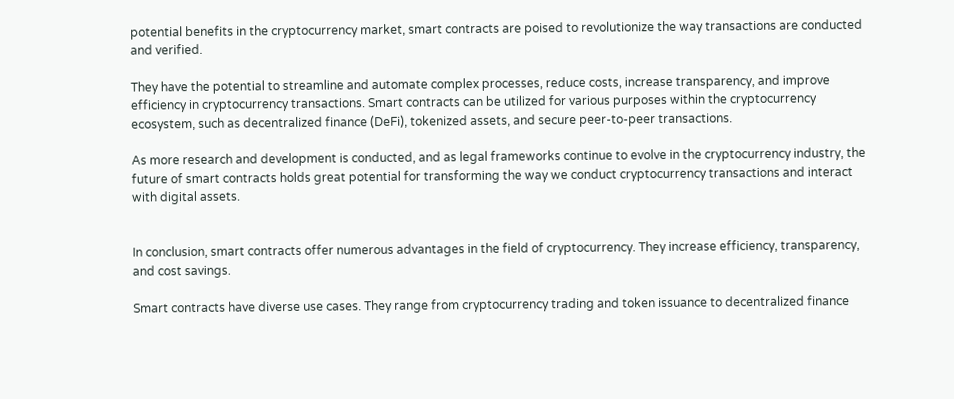potential benefits in the cryptocurrency market, smart contracts are poised to revolutionize the way transactions are conducted and verified.

They have the potential to streamline and automate complex processes, reduce costs, increase transparency, and improve efficiency in cryptocurrency transactions. Smart contracts can be utilized for various purposes within the cryptocurrency ecosystem, such as decentralized finance (DeFi), tokenized assets, and secure peer-to-peer transactions.

As more research and development is conducted, and as legal frameworks continue to evolve in the cryptocurrency industry, the future of smart contracts holds great potential for transforming the way we conduct cryptocurrency transactions and interact with digital assets.


In conclusion, smart contracts offer numerous advantages in the field of cryptocurrency. They increase efficiency, transparency, and cost savings.

Smart contracts have diverse use cases. They range from cryptocurrency trading and token issuance to decentralized finance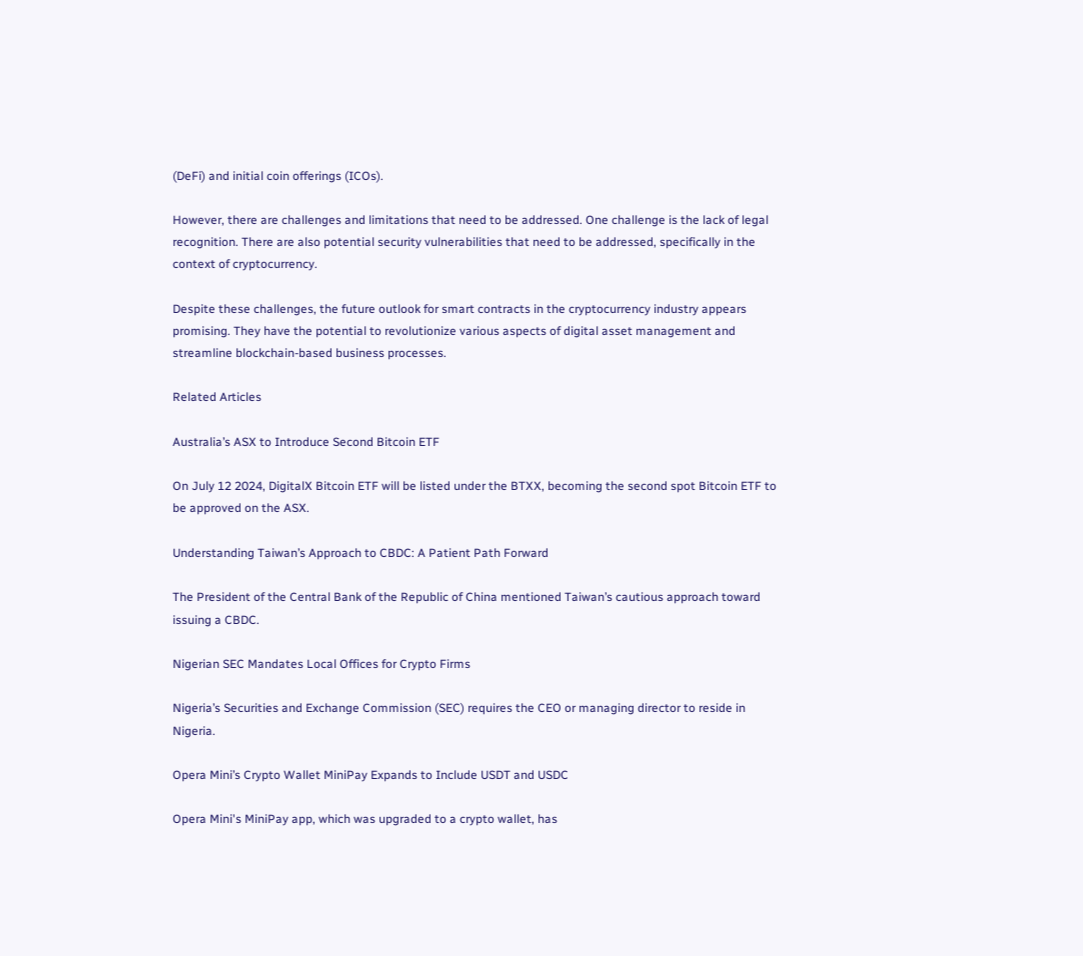(DeFi) and initial coin offerings (ICOs).

However, there are challenges and limitations that need to be addressed. One challenge is the lack of legal recognition. There are also potential security vulnerabilities that need to be addressed, specifically in the context of cryptocurrency.

Despite these challenges, the future outlook for smart contracts in the cryptocurrency industry appears promising. They have the potential to revolutionize various aspects of digital asset management and streamline blockchain-based business processes.

Related Articles

Australia’s ASX to Introduce Second Bitcoin ETF

On July 12 2024, DigitalX Bitcoin ETF will be listed under the BTXX, becoming the second spot Bitcoin ETF to be approved on the ASX.

Understanding Taiwan’s Approach to CBDC: A Patient Path Forward

The President of the Central Bank of the Republic of China mentioned Taiwan’s cautious approach toward issuing a CBDC.

Nigerian SEC Mandates Local Offices for Crypto Firms

Nigeria’s Securities and Exchange Commission (SEC) requires the CEO or managing director to reside in Nigeria.

Opera Mini’s Crypto Wallet MiniPay Expands to Include USDT and USDC

Opera Mini's MiniPay app, which was upgraded to a crypto wallet, has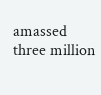amassed three million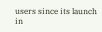users since its launch in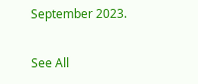September 2023.

See All